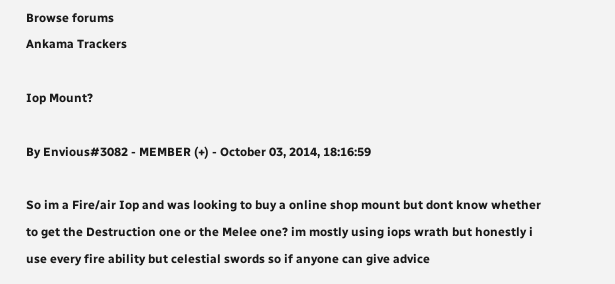Browse forums
Ankama Trackers

Iop Mount?

By Envious#3082 - MEMBER (+) - October 03, 2014, 18:16:59

So im a Fire/air Iop and was looking to buy a online shop mount but dont know whether to get the Destruction one or the Melee one? im mostly using iops wrath but honestly i use every fire ability but celestial swords so if anyone can give advice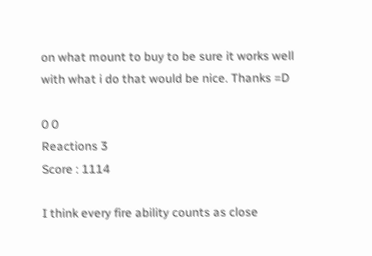on what mount to buy to be sure it works well with what i do that would be nice. Thanks =D

0 0
Reactions 3
Score : 1114

I think every fire ability counts as close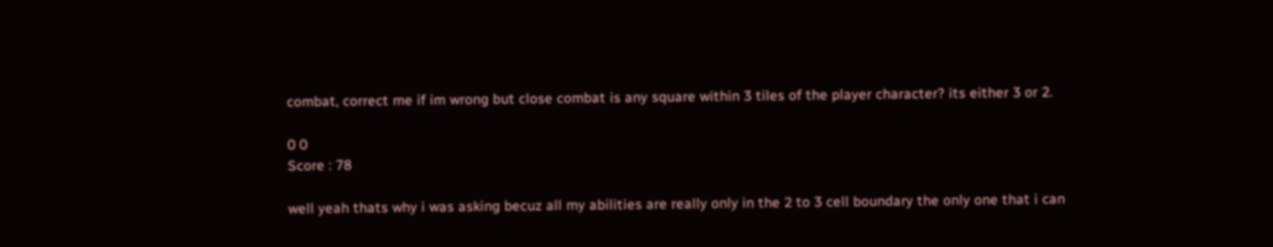combat, correct me if im wrong but close combat is any square within 3 tiles of the player character? its either 3 or 2.

0 0
Score : 78

well yeah thats why i was asking becuz all my abilities are really only in the 2 to 3 cell boundary the only one that i can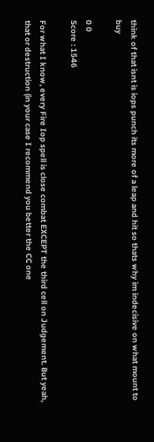think of that isnt is iops punch its more of a leap and hit so thats why im indecisive on what mount to buy

0 0
Score : 1546

For what I know, every Fire Iop spell is close combat EXCEPT the third cell on Judgement. But yeah, that or destruction (in your case I recommend you better the CC one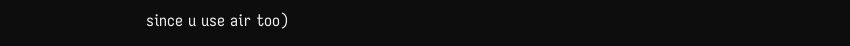since u use air too)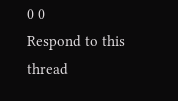0 0
Respond to this thread